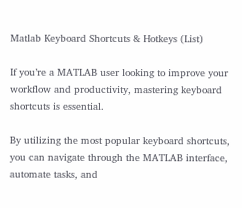Matlab Keyboard Shortcuts & Hotkeys (List)

If you’re a MATLAB user looking to improve your workflow and productivity, mastering keyboard shortcuts is essential.

By utilizing the most popular keyboard shortcuts, you can navigate through the MATLAB interface, automate tasks, and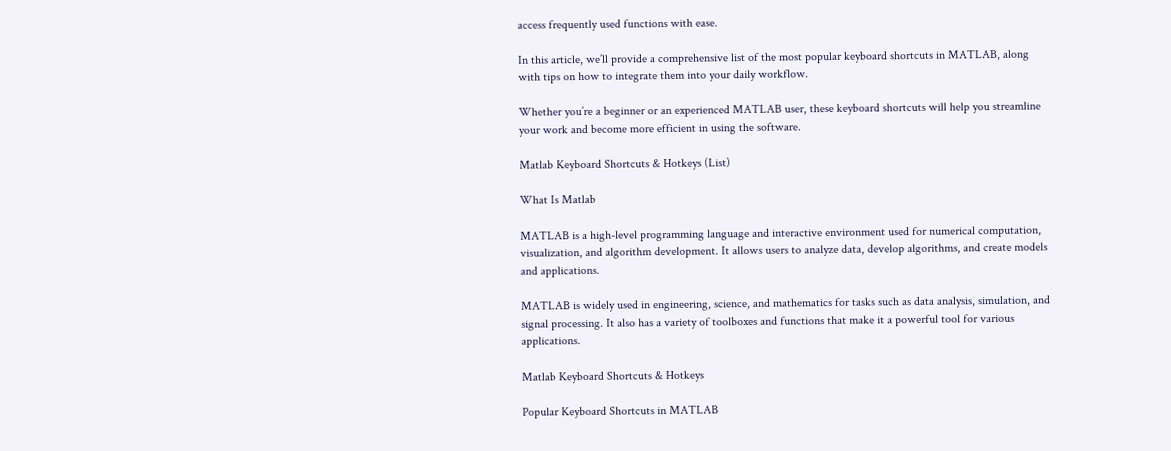access frequently used functions with ease.

In this article, we’ll provide a comprehensive list of the most popular keyboard shortcuts in MATLAB, along with tips on how to integrate them into your daily workflow.

Whether you’re a beginner or an experienced MATLAB user, these keyboard shortcuts will help you streamline your work and become more efficient in using the software.

Matlab Keyboard Shortcuts & Hotkeys (List)

What Is Matlab

MATLAB is a high-level programming language and interactive environment used for numerical computation, visualization, and algorithm development. It allows users to analyze data, develop algorithms, and create models and applications.

MATLAB is widely used in engineering, science, and mathematics for tasks such as data analysis, simulation, and signal processing. It also has a variety of toolboxes and functions that make it a powerful tool for various applications.

Matlab Keyboard Shortcuts & Hotkeys

Popular Keyboard Shortcuts in MATLAB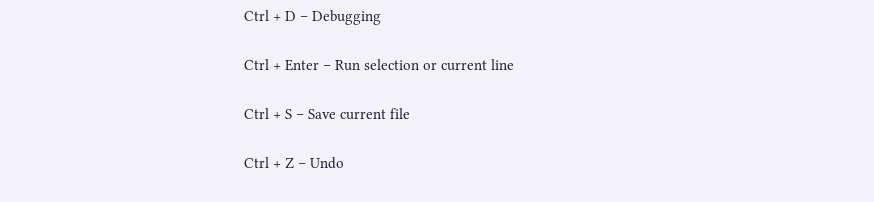Ctrl + D – Debugging

Ctrl + Enter – Run selection or current line

Ctrl + S – Save current file

Ctrl + Z – Undo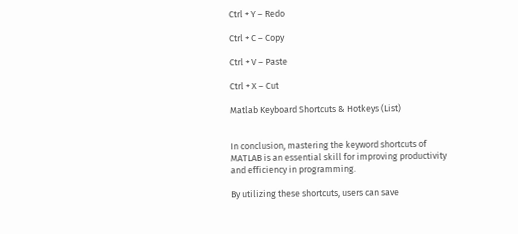Ctrl + Y – Redo

Ctrl + C – Copy

Ctrl + V – Paste

Ctrl + X – Cut

Matlab Keyboard Shortcuts & Hotkeys (List)


In conclusion, mastering the keyword shortcuts of MATLAB is an essential skill for improving productivity and efficiency in programming.

By utilizing these shortcuts, users can save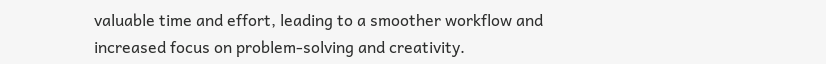valuable time and effort, leading to a smoother workflow and increased focus on problem-solving and creativity.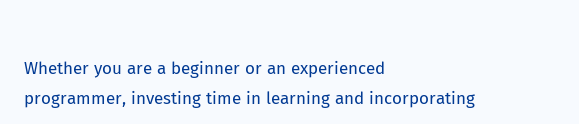Whether you are a beginner or an experienced programmer, investing time in learning and incorporating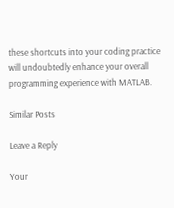these shortcuts into your coding practice will undoubtedly enhance your overall programming experience with MATLAB.

Similar Posts

Leave a Reply

Your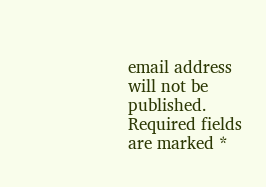email address will not be published. Required fields are marked *